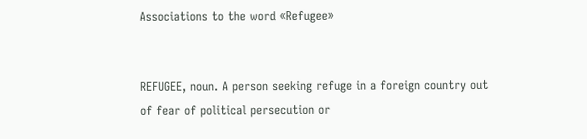Associations to the word «Refugee»


REFUGEE, noun. A person seeking refuge in a foreign country out of fear of political persecution or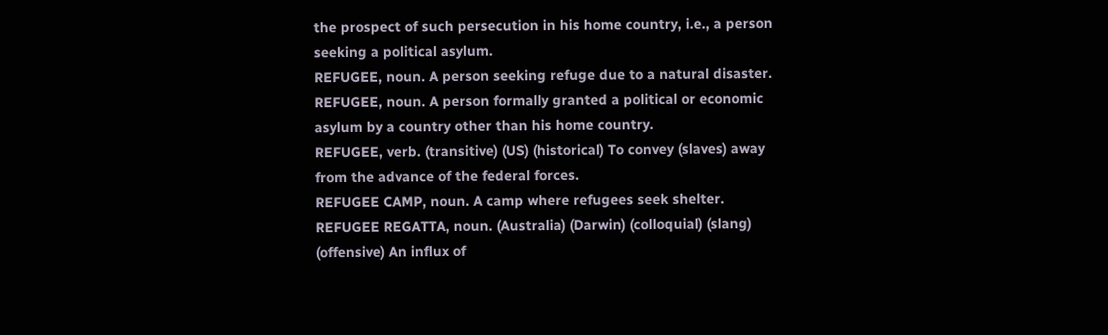the prospect of such persecution in his home country, i.e., a person seeking a political asylum.
REFUGEE, noun. A person seeking refuge due to a natural disaster.
REFUGEE, noun. A person formally granted a political or economic asylum by a country other than his home country.
REFUGEE, verb. (transitive) (US) (historical) To convey (slaves) away from the advance of the federal forces.
REFUGEE CAMP, noun. A camp where refugees seek shelter.
REFUGEE REGATTA, noun. (Australia) (Darwin) (colloquial) (slang) (offensive) An influx of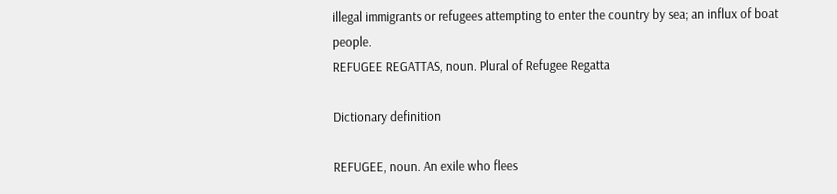illegal immigrants or refugees attempting to enter the country by sea; an influx of boat people.
REFUGEE REGATTAS, noun. Plural of Refugee Regatta

Dictionary definition

REFUGEE, noun. An exile who flees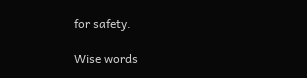for safety.

Wise words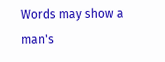Words may show a man's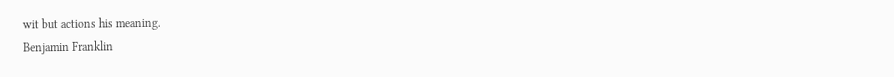wit but actions his meaning.
Benjamin Franklin